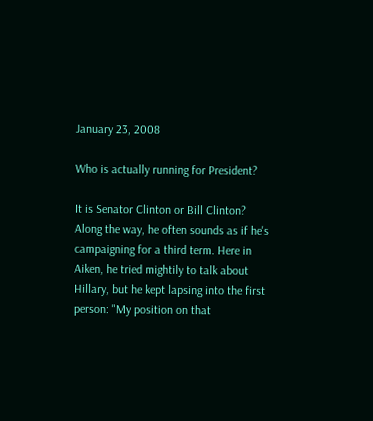January 23, 2008

Who is actually running for President?

It is Senator Clinton or Bill Clinton?
Along the way, he often sounds as if he's campaigning for a third term. Here in Aiken, he tried mightily to talk about Hillary, but he kept lapsing into the first person: "My position on that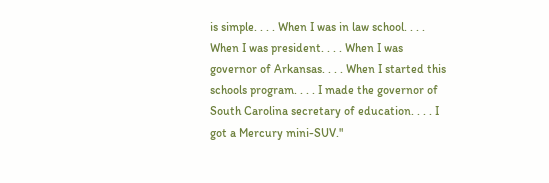is simple. . . . When I was in law school. . . . When I was president. . . . When I was governor of Arkansas. . . . When I started this schools program. . . . I made the governor of South Carolina secretary of education. . . . I got a Mercury mini-SUV."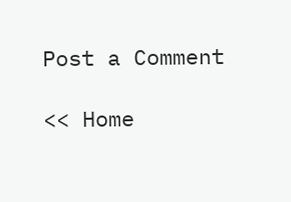Post a Comment

<< Home